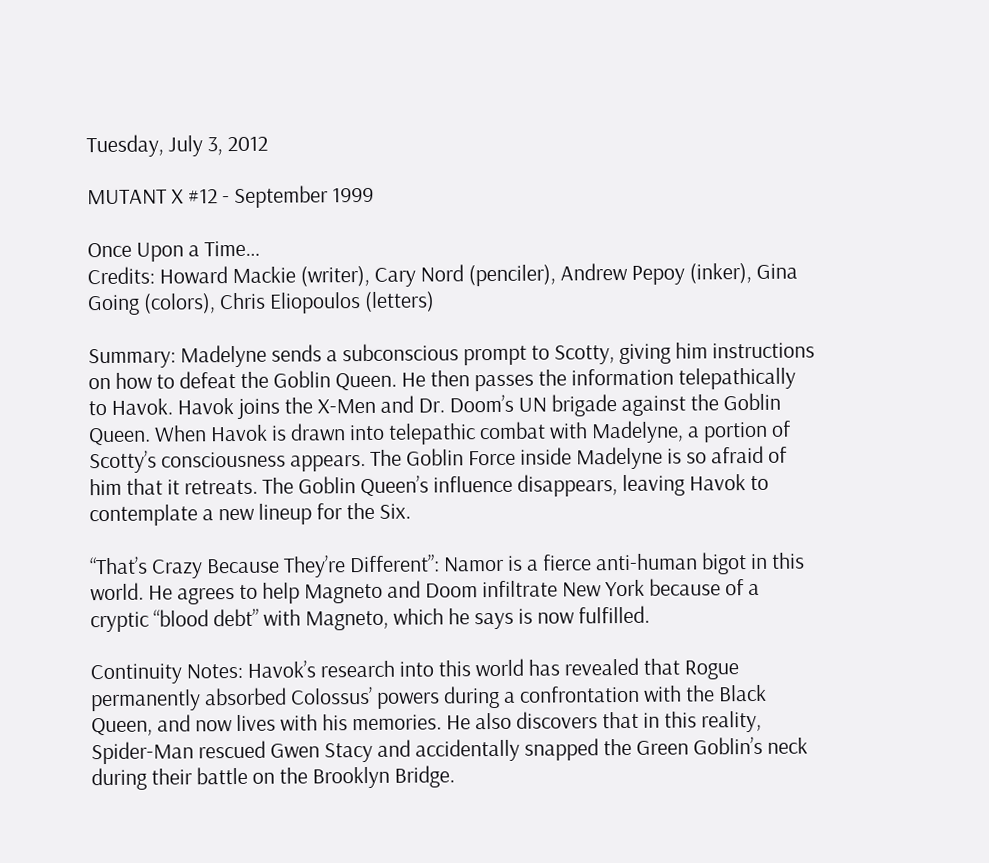Tuesday, July 3, 2012

MUTANT X #12 - September 1999

Once Upon a Time…
Credits: Howard Mackie (writer), Cary Nord (penciler), Andrew Pepoy (inker), Gina Going (colors), Chris Eliopoulos (letters)

Summary: Madelyne sends a subconscious prompt to Scotty, giving him instructions on how to defeat the Goblin Queen. He then passes the information telepathically to Havok. Havok joins the X-Men and Dr. Doom’s UN brigade against the Goblin Queen. When Havok is drawn into telepathic combat with Madelyne, a portion of Scotty’s consciousness appears. The Goblin Force inside Madelyne is so afraid of him that it retreats. The Goblin Queen’s influence disappears, leaving Havok to contemplate a new lineup for the Six.

“That’s Crazy Because They’re Different”: Namor is a fierce anti-human bigot in this world. He agrees to help Magneto and Doom infiltrate New York because of a cryptic “blood debt” with Magneto, which he says is now fulfilled.

Continuity Notes: Havok’s research into this world has revealed that Rogue permanently absorbed Colossus’ powers during a confrontation with the Black Queen, and now lives with his memories. He also discovers that in this reality, Spider-Man rescued Gwen Stacy and accidentally snapped the Green Goblin’s neck during their battle on the Brooklyn Bridge.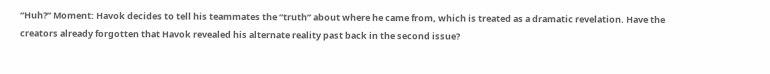“Huh?” Moment: Havok decides to tell his teammates the “truth” about where he came from, which is treated as a dramatic revelation. Have the creators already forgotten that Havok revealed his alternate reality past back in the second issue?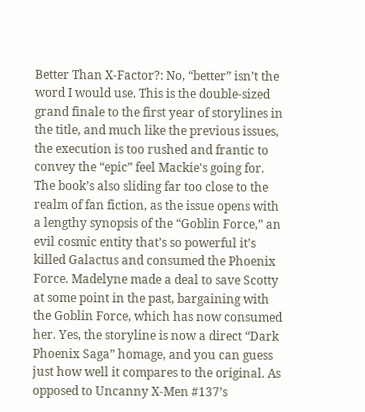Better Than X-Factor?: No, “better” isn’t the word I would use. This is the double-sized grand finale to the first year of storylines in the title, and much like the previous issues, the execution is too rushed and frantic to convey the “epic” feel Mackie's going for. The book’s also sliding far too close to the realm of fan fiction, as the issue opens with a lengthy synopsis of the “Goblin Force,” an evil cosmic entity that’s so powerful it’s killed Galactus and consumed the Phoenix Force. Madelyne made a deal to save Scotty at some point in the past, bargaining with the Goblin Force, which has now consumed her. Yes, the storyline is now a direct “Dark Phoenix Saga” homage, and you can guess just how well it compares to the original. As opposed to Uncanny X-Men #137’s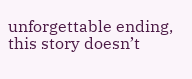unforgettable ending, this story doesn’t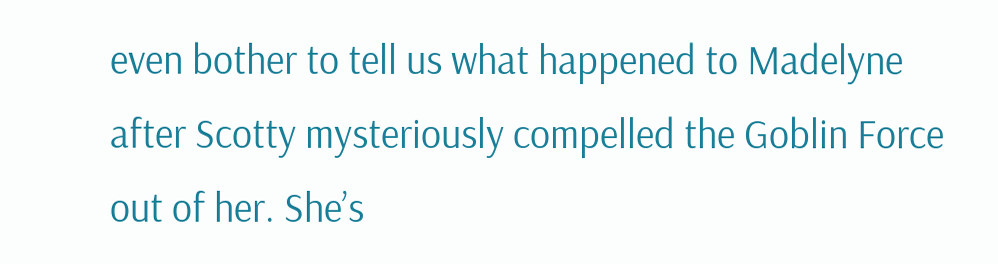even bother to tell us what happened to Madelyne after Scotty mysteriously compelled the Goblin Force out of her. She’s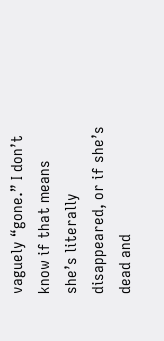vaguely “gone.” I don’t know if that means she’s literally disappeared, or if she’s dead and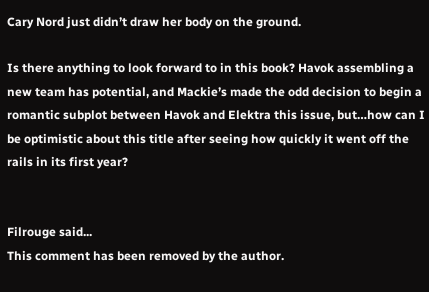Cary Nord just didn’t draw her body on the ground.

Is there anything to look forward to in this book? Havok assembling a new team has potential, and Mackie’s made the odd decision to begin a romantic subplot between Havok and Elektra this issue, but…how can I be optimistic about this title after seeing how quickly it went off the rails in its first year?


Filrouge said...
This comment has been removed by the author.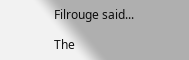Filrouge said...

The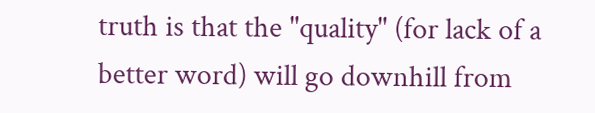truth is that the "quality" (for lack of a better word) will go downhill from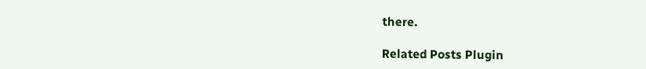there.

Related Posts Plugin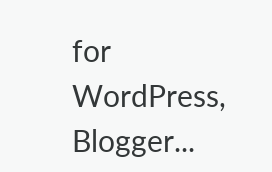for WordPress, Blogger...